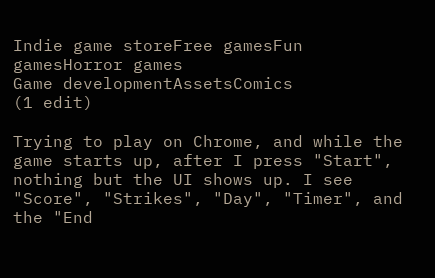Indie game storeFree gamesFun gamesHorror games
Game developmentAssetsComics
(1 edit)

Trying to play on Chrome, and while the game starts up, after I press "Start", nothing but the UI shows up. I see "Score", "Strikes", "Day", "Timer", and the "End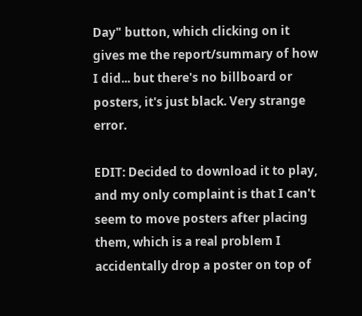Day" button, which clicking on it gives me the report/summary of how I did... but there's no billboard or posters, it's just black. Very strange error.

EDIT: Decided to download it to play, and my only complaint is that I can't seem to move posters after placing them, which is a real problem I accidentally drop a poster on top of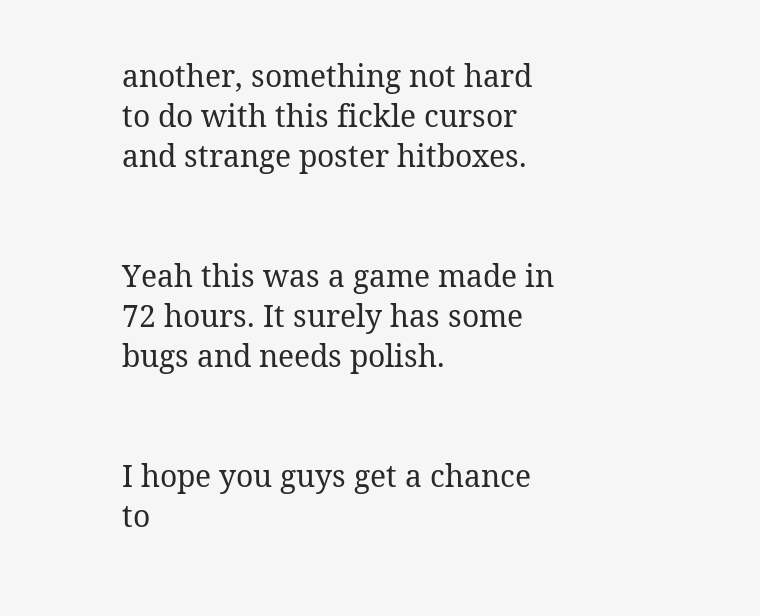another, something not hard to do with this fickle cursor and strange poster hitboxes.


Yeah this was a game made in 72 hours. It surely has some bugs and needs polish.


I hope you guys get a chance to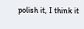polish it, I think it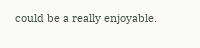could be a really enjoyable.